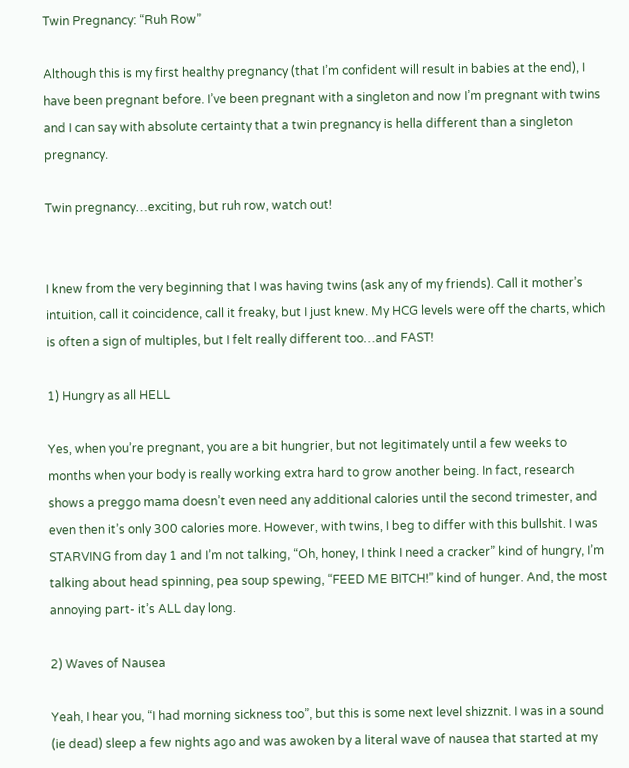Twin Pregnancy: “Ruh Row”

Although this is my first healthy pregnancy (that I’m confident will result in babies at the end), I have been pregnant before. I’ve been pregnant with a singleton and now I’m pregnant with twins and I can say with absolute certainty that a twin pregnancy is hella different than a singleton pregnancy.

Twin pregnancy…exciting, but ruh row, watch out!


I knew from the very beginning that I was having twins (ask any of my friends). Call it mother’s intuition, call it coincidence, call it freaky, but I just knew. My HCG levels were off the charts, which is often a sign of multiples, but I felt really different too…and FAST!

1) Hungry as all HELL

Yes, when you’re pregnant, you are a bit hungrier, but not legitimately until a few weeks to months when your body is really working extra hard to grow another being. In fact, research shows a preggo mama doesn’t even need any additional calories until the second trimester, and even then it’s only 300 calories more. However, with twins, I beg to differ with this bullshit. I was STARVING from day 1 and I’m not talking, “Oh, honey, I think I need a cracker” kind of hungry, I’m talking about head spinning, pea soup spewing, “FEED ME BITCH!” kind of hunger. And, the most annoying part- it’s ALL day long.

2) Waves of Nausea

Yeah, I hear you, “I had morning sickness too”, but this is some next level shizznit. I was in a sound (ie dead) sleep a few nights ago and was awoken by a literal wave of nausea that started at my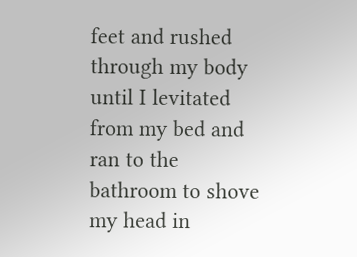feet and rushed through my body until I levitated from my bed and ran to the bathroom to shove my head in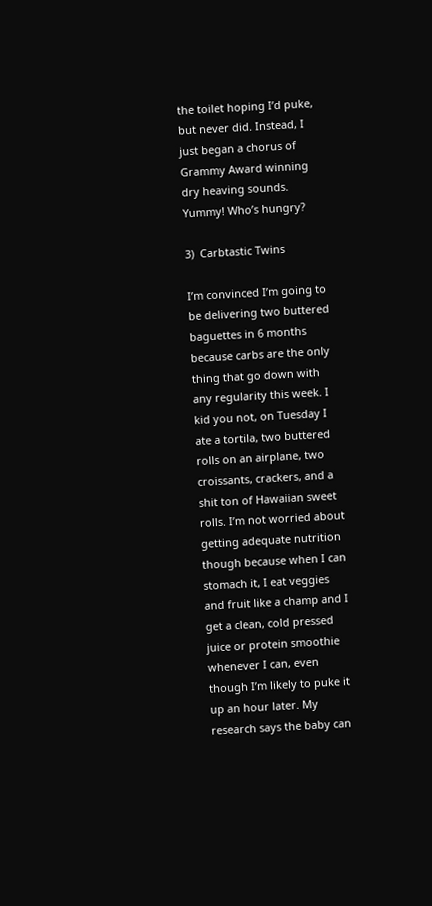the toilet hoping I’d puke, but never did. Instead, I just began a chorus of Grammy Award winning dry heaving sounds. Yummy! Who’s hungry?

3)  Carbtastic Twins

I’m convinced I’m going to be delivering two buttered baguettes in 6 months because carbs are the only thing that go down with any regularity this week. I kid you not, on Tuesday I ate a tortila, two buttered rolls on an airplane, two croissants, crackers, and a shit ton of Hawaiian sweet rolls. I’m not worried about getting adequate nutrition though because when I can stomach it, I eat veggies and fruit like a champ and I get a clean, cold pressed juice or protein smoothie whenever I can, even though I’m likely to puke it up an hour later. My research says the baby can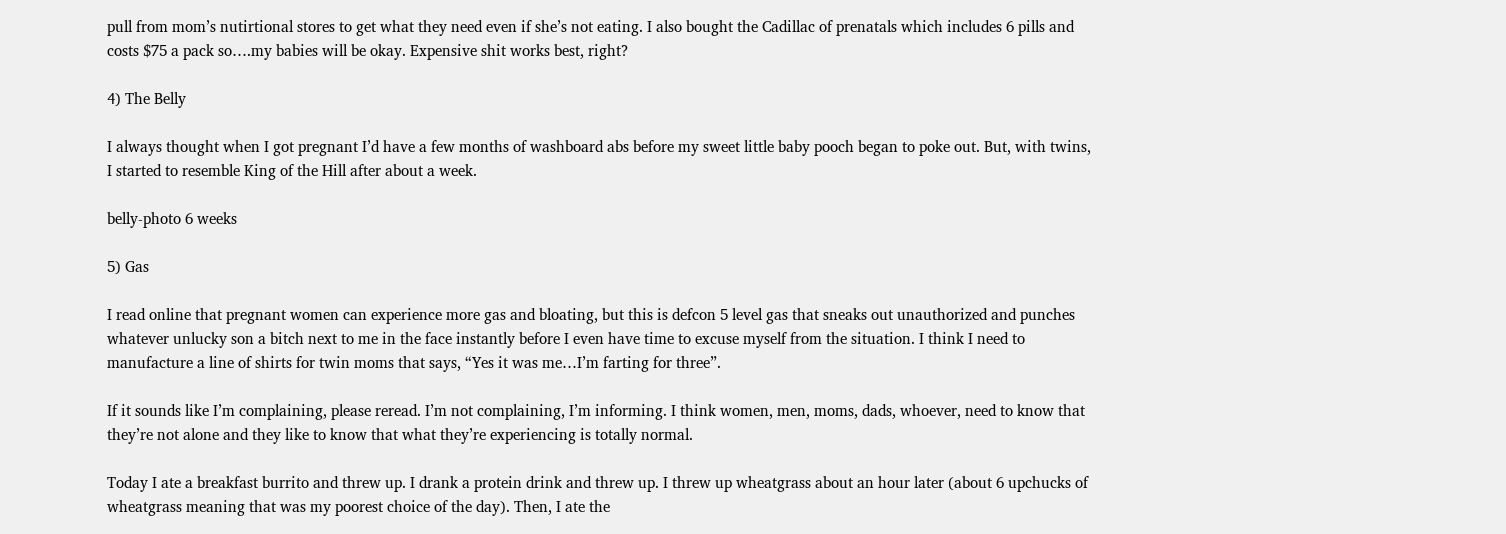pull from mom’s nutirtional stores to get what they need even if she’s not eating. I also bought the Cadillac of prenatals which includes 6 pills and costs $75 a pack so….my babies will be okay. Expensive shit works best, right?

4) The Belly

I always thought when I got pregnant I’d have a few months of washboard abs before my sweet little baby pooch began to poke out. But, with twins, I started to resemble King of the Hill after about a week.

belly-photo 6 weeks

5) Gas

I read online that pregnant women can experience more gas and bloating, but this is defcon 5 level gas that sneaks out unauthorized and punches whatever unlucky son a bitch next to me in the face instantly before I even have time to excuse myself from the situation. I think I need to manufacture a line of shirts for twin moms that says, “Yes it was me…I’m farting for three”.

If it sounds like I’m complaining, please reread. I’m not complaining, I’m informing. I think women, men, moms, dads, whoever, need to know that they’re not alone and they like to know that what they’re experiencing is totally normal.

Today I ate a breakfast burrito and threw up. I drank a protein drink and threw up. I threw up wheatgrass about an hour later (about 6 upchucks of wheatgrass meaning that was my poorest choice of the day). Then, I ate the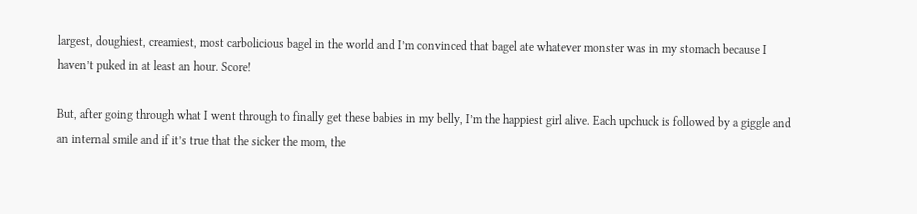largest, doughiest, creamiest, most carbolicious bagel in the world and I’m convinced that bagel ate whatever monster was in my stomach because I haven’t puked in at least an hour. Score!

But, after going through what I went through to finally get these babies in my belly, I’m the happiest girl alive. Each upchuck is followed by a giggle and an internal smile and if it’s true that the sicker the mom, the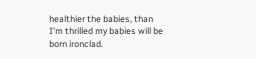healthier the babies, than I’m thrilled my babies will be born ironclad.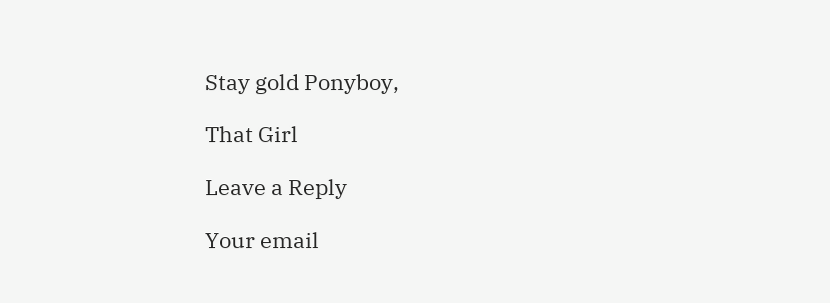Stay gold Ponyboy,

That Girl

Leave a Reply

Your email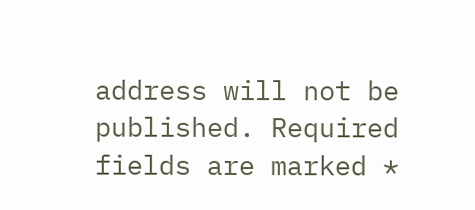address will not be published. Required fields are marked *